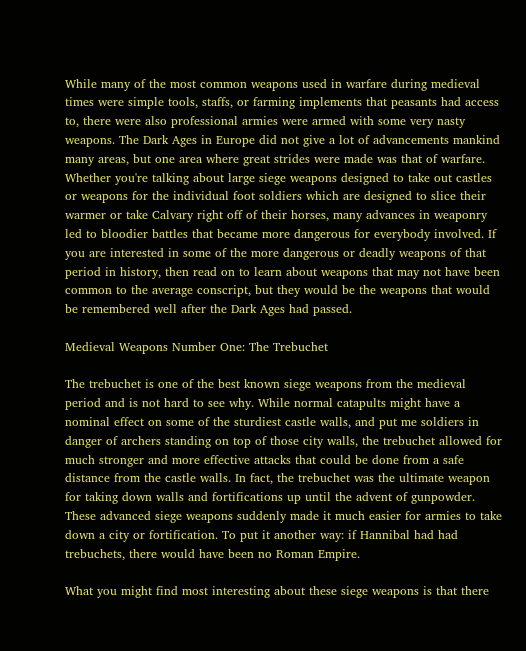While many of the most common weapons used in warfare during medieval times were simple tools, staffs, or farming implements that peasants had access to, there were also professional armies were armed with some very nasty weapons. The Dark Ages in Europe did not give a lot of advancements mankind many areas, but one area where great strides were made was that of warfare. Whether you're talking about large siege weapons designed to take out castles or weapons for the individual foot soldiers which are designed to slice their warmer or take Calvary right off of their horses, many advances in weaponry led to bloodier battles that became more dangerous for everybody involved. If you are interested in some of the more dangerous or deadly weapons of that period in history, then read on to learn about weapons that may not have been common to the average conscript, but they would be the weapons that would be remembered well after the Dark Ages had passed.

Medieval Weapons Number One: The Trebuchet

The trebuchet is one of the best known siege weapons from the medieval period and is not hard to see why. While normal catapults might have a nominal effect on some of the sturdiest castle walls, and put me soldiers in danger of archers standing on top of those city walls, the trebuchet allowed for much stronger and more effective attacks that could be done from a safe distance from the castle walls. In fact, the trebuchet was the ultimate weapon for taking down walls and fortifications up until the advent of gunpowder. These advanced siege weapons suddenly made it much easier for armies to take down a city or fortification. To put it another way: if Hannibal had had trebuchets, there would have been no Roman Empire.

What you might find most interesting about these siege weapons is that there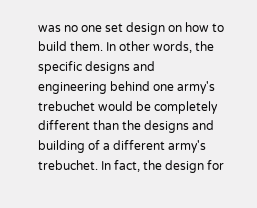was no one set design on how to build them. In other words, the specific designs and engineering behind one army's trebuchet would be completely different than the designs and building of a different army's trebuchet. In fact, the design for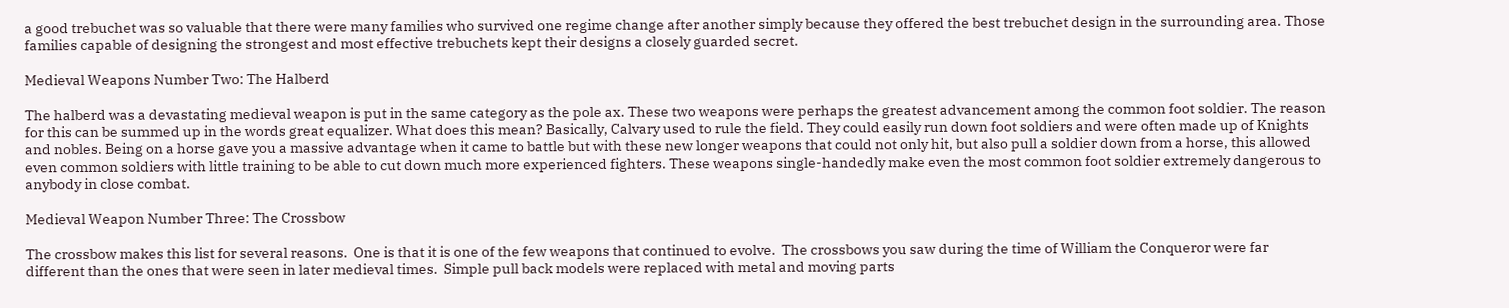a good trebuchet was so valuable that there were many families who survived one regime change after another simply because they offered the best trebuchet design in the surrounding area. Those families capable of designing the strongest and most effective trebuchets kept their designs a closely guarded secret.

Medieval Weapons Number Two: The Halberd

The halberd was a devastating medieval weapon is put in the same category as the pole ax. These two weapons were perhaps the greatest advancement among the common foot soldier. The reason for this can be summed up in the words great equalizer. What does this mean? Basically, Calvary used to rule the field. They could easily run down foot soldiers and were often made up of Knights and nobles. Being on a horse gave you a massive advantage when it came to battle but with these new longer weapons that could not only hit, but also pull a soldier down from a horse, this allowed even common soldiers with little training to be able to cut down much more experienced fighters. These weapons single-handedly make even the most common foot soldier extremely dangerous to anybody in close combat.

Medieval Weapon Number Three: The Crossbow

The crossbow makes this list for several reasons.  One is that it is one of the few weapons that continued to evolve.  The crossbows you saw during the time of William the Conqueror were far different than the ones that were seen in later medieval times.  Simple pull back models were replaced with metal and moving parts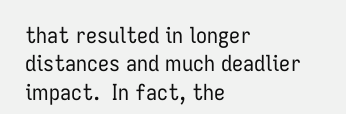that resulted in longer distances and much deadlier impact.  In fact, the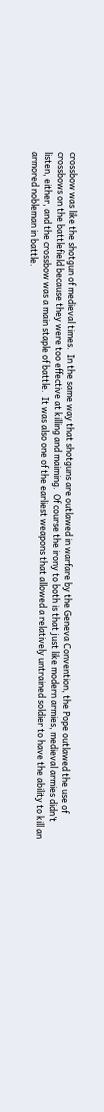crossbow was like the shotgun of medieval times.  In the same way that shotguns are outlawed in warfare by the Geneva Convention, the Pope outlawed the use of crossbows on the battlefield because they were too effective at killing and maiming.  Of course the irony to both is that just like modern armies, medieval armies didn’t listen, either, and the crossbow was a main staple of battle.  It was also one of the earliest weapons that allowed a relatively untrained soldier to have the ability to kill an armored nobleman in battle.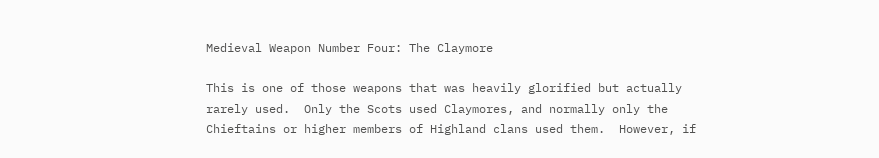Medieval Weapon Number Four: The Claymore

This is one of those weapons that was heavily glorified but actually rarely used.  Only the Scots used Claymores, and normally only the Chieftains or higher members of Highland clans used them.  However, if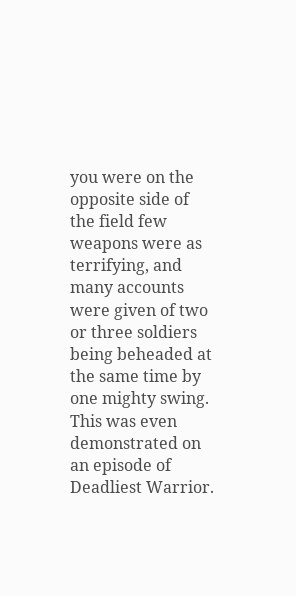you were on the opposite side of the field few weapons were as terrifying, and many accounts were given of two or three soldiers being beheaded at the same time by one mighty swing.  This was even demonstrated on an episode of Deadliest Warrior.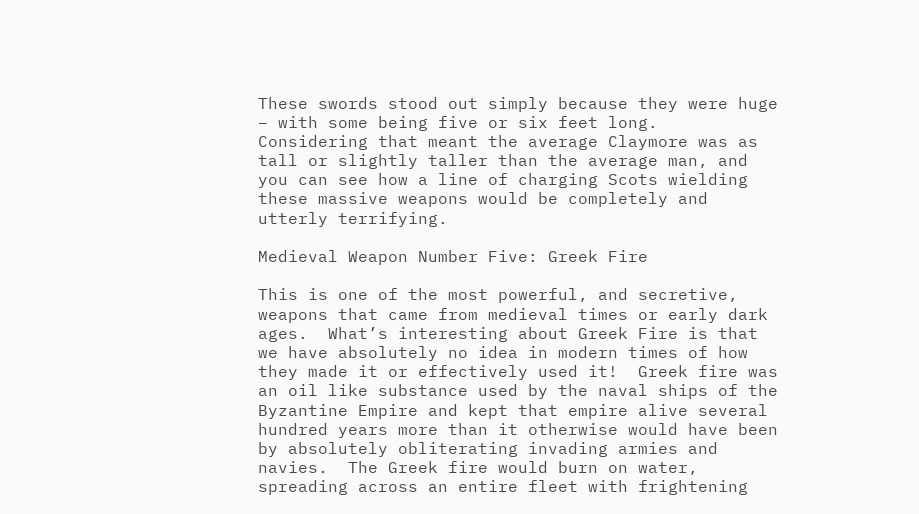These swords stood out simply because they were huge – with some being five or six feet long.  Considering that meant the average Claymore was as tall or slightly taller than the average man, and you can see how a line of charging Scots wielding these massive weapons would be completely and utterly terrifying.

Medieval Weapon Number Five: Greek Fire

This is one of the most powerful, and secretive, weapons that came from medieval times or early dark ages.  What’s interesting about Greek Fire is that we have absolutely no idea in modern times of how they made it or effectively used it!  Greek fire was an oil like substance used by the naval ships of the Byzantine Empire and kept that empire alive several hundred years more than it otherwise would have been by absolutely obliterating invading armies and navies.  The Greek fire would burn on water, spreading across an entire fleet with frightening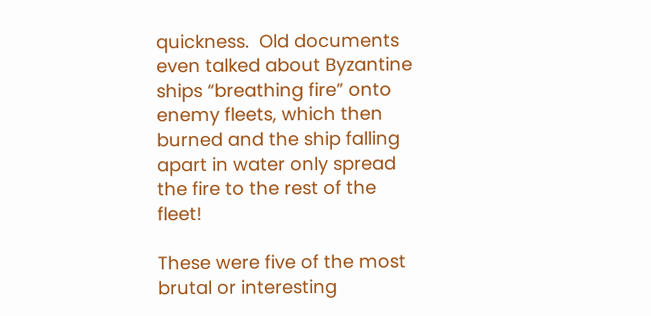quickness.  Old documents even talked about Byzantine ships “breathing fire” onto enemy fleets, which then burned and the ship falling apart in water only spread the fire to the rest of the fleet!

These were five of the most brutal or interesting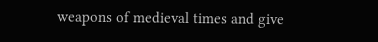weapons of medieval times and give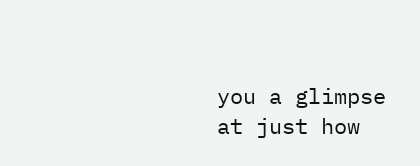you a glimpse at just how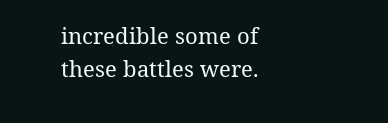incredible some of these battles were.